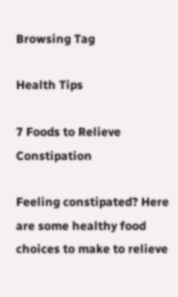Browsing Tag

Health Tips

7 Foods to Relieve Constipation

Feeling constipated? Here are some healthy food choices to make to relieve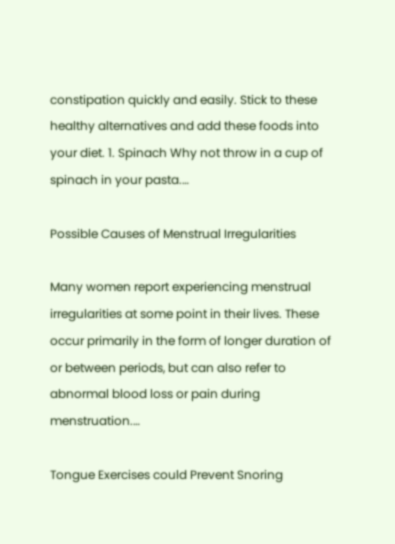constipation quickly and easily. Stick to these healthy alternatives and add these foods into your diet. 1. Spinach Why not throw in a cup of spinach in your pasta.…

Possible Causes of Menstrual Irregularities

Many women report experiencing menstrual  irregularities at some point in their lives. These occur primarily in the form of longer duration of or between periods, but can also refer to abnormal blood loss or pain during menstruation.…

Tongue Exercises could Prevent Snoring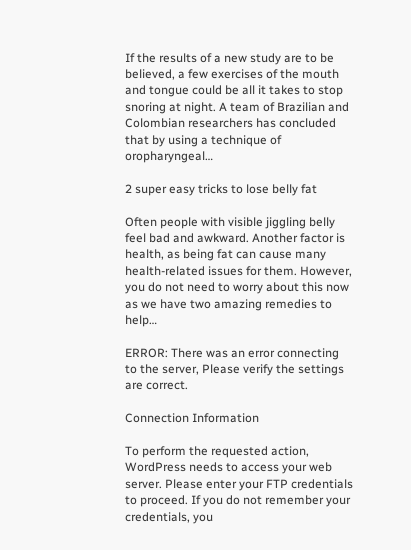If the results of a new study are to be believed, a few exercises of the mouth and tongue could be all it takes to stop snoring at night. A team of Brazilian and Colombian researchers has concluded that by using a technique of oropharyngeal…

2 super easy tricks to lose belly fat

Often people with visible jiggling belly feel bad and awkward. Another factor is health, as being fat can cause many health-related issues for them. However, you do not need to worry about this now as we have two amazing remedies to help…

ERROR: There was an error connecting to the server, Please verify the settings are correct.

Connection Information

To perform the requested action, WordPress needs to access your web server. Please enter your FTP credentials to proceed. If you do not remember your credentials, you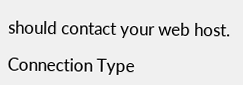should contact your web host.

Connection Type